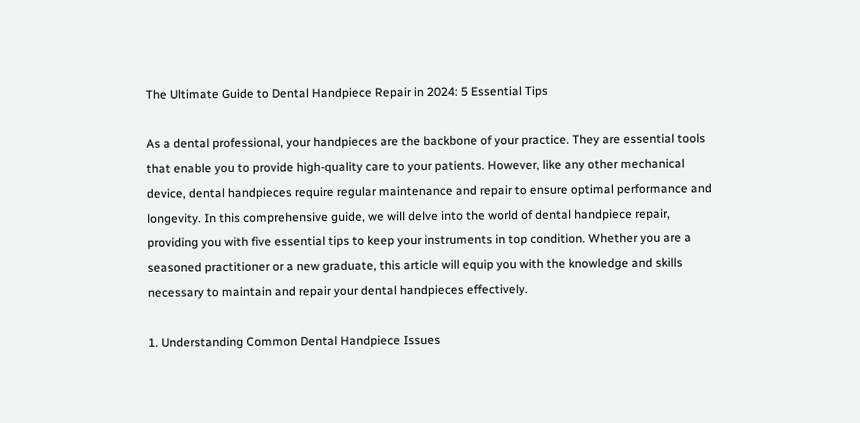The Ultimate Guide to Dental Handpiece Repair in 2024: 5 Essential Tips

As a dental professional, your handpieces are the backbone of your practice. They are essential tools that enable you to provide high-quality care to your patients. However, like any other mechanical device, dental handpieces require regular maintenance and repair to ensure optimal performance and longevity. In this comprehensive guide, we will delve into the world of dental handpiece repair, providing you with five essential tips to keep your instruments in top condition. Whether you are a seasoned practitioner or a new graduate, this article will equip you with the knowledge and skills necessary to maintain and repair your dental handpieces effectively.

1. Understanding Common Dental Handpiece Issues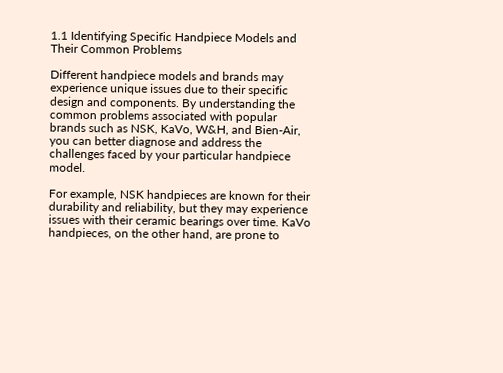1.1 Identifying Specific Handpiece Models and Their Common Problems

Different handpiece models and brands may experience unique issues due to their specific design and components. By understanding the common problems associated with popular brands such as NSK, KaVo, W&H, and Bien-Air, you can better diagnose and address the challenges faced by your particular handpiece model.

For example, NSK handpieces are known for their durability and reliability, but they may experience issues with their ceramic bearings over time. KaVo handpieces, on the other hand, are prone to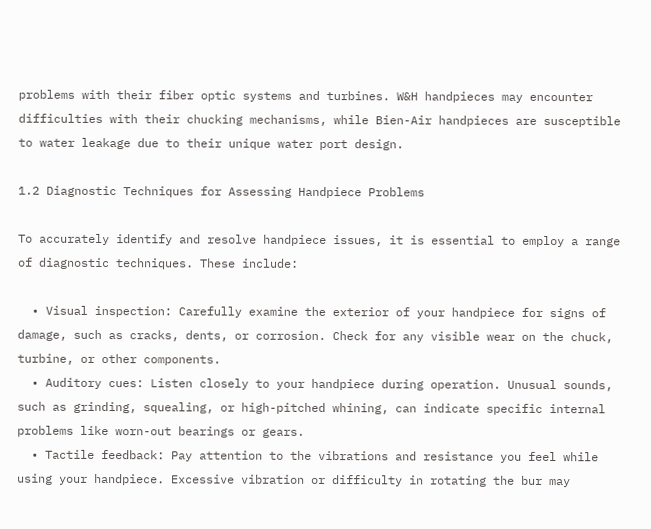problems with their fiber optic systems and turbines. W&H handpieces may encounter difficulties with their chucking mechanisms, while Bien-Air handpieces are susceptible to water leakage due to their unique water port design.

1.2 Diagnostic Techniques for Assessing Handpiece Problems

To accurately identify and resolve handpiece issues, it is essential to employ a range of diagnostic techniques. These include:

  • Visual inspection: Carefully examine the exterior of your handpiece for signs of damage, such as cracks, dents, or corrosion. Check for any visible wear on the chuck, turbine, or other components.
  • Auditory cues: Listen closely to your handpiece during operation. Unusual sounds, such as grinding, squealing, or high-pitched whining, can indicate specific internal problems like worn-out bearings or gears.
  • Tactile feedback: Pay attention to the vibrations and resistance you feel while using your handpiece. Excessive vibration or difficulty in rotating the bur may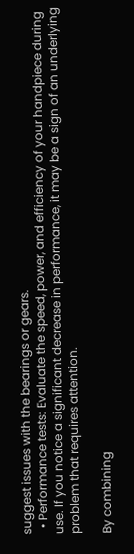suggest issues with the bearings or gears.
  • Performance tests: Evaluate the speed, power, and efficiency of your handpiece during use. If you notice a significant decrease in performance, it may be a sign of an underlying problem that requires attention.

By combining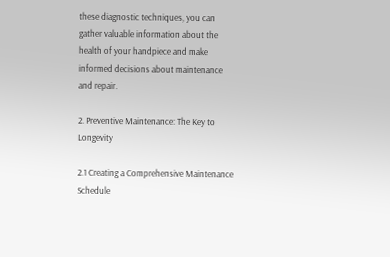these diagnostic techniques, you can gather valuable information about the health of your handpiece and make informed decisions about maintenance and repair.

2. Preventive Maintenance: The Key to Longevity

2.1 Creating a Comprehensive Maintenance Schedule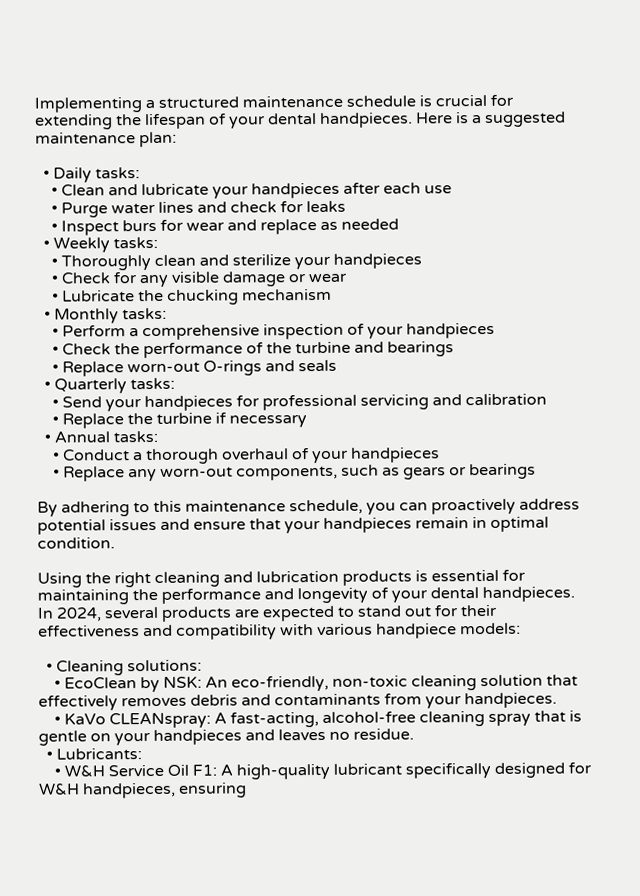Implementing a structured maintenance schedule is crucial for extending the lifespan of your dental handpieces. Here is a suggested maintenance plan:

  • Daily tasks:
    • Clean and lubricate your handpieces after each use
    • Purge water lines and check for leaks
    • Inspect burs for wear and replace as needed
  • Weekly tasks:
    • Thoroughly clean and sterilize your handpieces
    • Check for any visible damage or wear
    • Lubricate the chucking mechanism
  • Monthly tasks:
    • Perform a comprehensive inspection of your handpieces
    • Check the performance of the turbine and bearings
    • Replace worn-out O-rings and seals
  • Quarterly tasks:
    • Send your handpieces for professional servicing and calibration
    • Replace the turbine if necessary
  • Annual tasks:
    • Conduct a thorough overhaul of your handpieces
    • Replace any worn-out components, such as gears or bearings

By adhering to this maintenance schedule, you can proactively address potential issues and ensure that your handpieces remain in optimal condition.

Using the right cleaning and lubrication products is essential for maintaining the performance and longevity of your dental handpieces. In 2024, several products are expected to stand out for their effectiveness and compatibility with various handpiece models:

  • Cleaning solutions:
    • EcoClean by NSK: An eco-friendly, non-toxic cleaning solution that effectively removes debris and contaminants from your handpieces.
    • KaVo CLEANspray: A fast-acting, alcohol-free cleaning spray that is gentle on your handpieces and leaves no residue.
  • Lubricants:
    • W&H Service Oil F1: A high-quality lubricant specifically designed for W&H handpieces, ensuring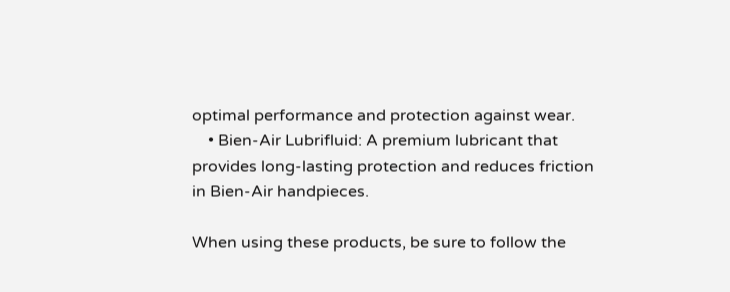optimal performance and protection against wear.
    • Bien-Air Lubrifluid: A premium lubricant that provides long-lasting protection and reduces friction in Bien-Air handpieces.

When using these products, be sure to follow the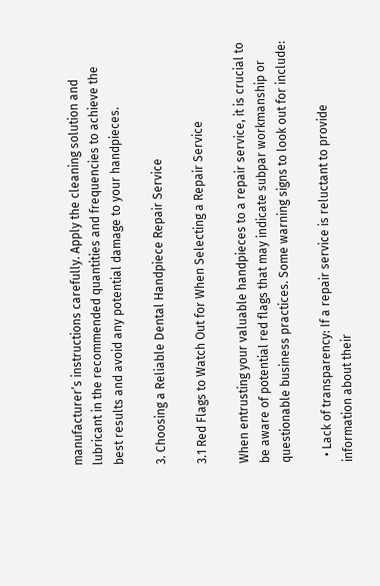manufacturer’s instructions carefully. Apply the cleaning solution and lubricant in the recommended quantities and frequencies to achieve the best results and avoid any potential damage to your handpieces.

3. Choosing a Reliable Dental Handpiece Repair Service

3.1 Red Flags to Watch Out for When Selecting a Repair Service

When entrusting your valuable handpieces to a repair service, it is crucial to be aware of potential red flags that may indicate subpar workmanship or questionable business practices. Some warning signs to look out for include:

  • Lack of transparency: If a repair service is reluctant to provide information about their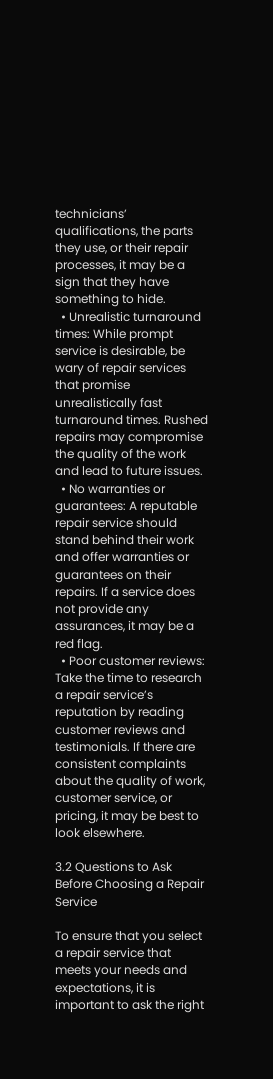technicians’ qualifications, the parts they use, or their repair processes, it may be a sign that they have something to hide.
  • Unrealistic turnaround times: While prompt service is desirable, be wary of repair services that promise unrealistically fast turnaround times. Rushed repairs may compromise the quality of the work and lead to future issues.
  • No warranties or guarantees: A reputable repair service should stand behind their work and offer warranties or guarantees on their repairs. If a service does not provide any assurances, it may be a red flag.
  • Poor customer reviews: Take the time to research a repair service’s reputation by reading customer reviews and testimonials. If there are consistent complaints about the quality of work, customer service, or pricing, it may be best to look elsewhere.

3.2 Questions to Ask Before Choosing a Repair Service

To ensure that you select a repair service that meets your needs and expectations, it is important to ask the right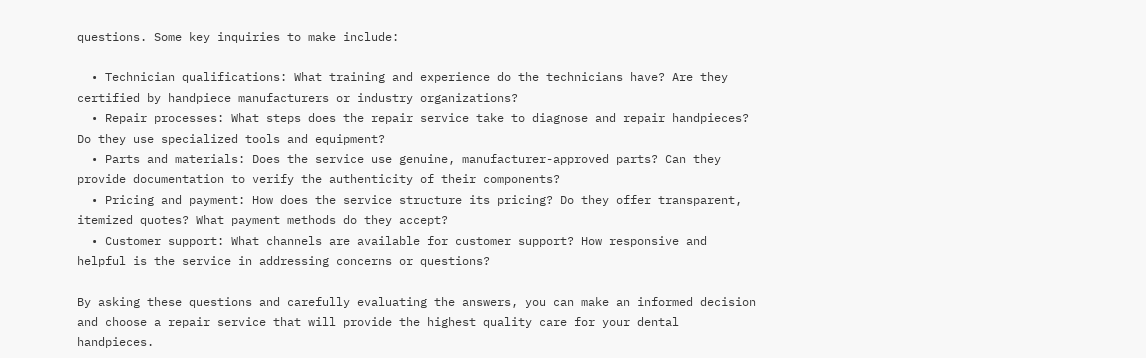questions. Some key inquiries to make include:

  • Technician qualifications: What training and experience do the technicians have? Are they certified by handpiece manufacturers or industry organizations?
  • Repair processes: What steps does the repair service take to diagnose and repair handpieces? Do they use specialized tools and equipment?
  • Parts and materials: Does the service use genuine, manufacturer-approved parts? Can they provide documentation to verify the authenticity of their components?
  • Pricing and payment: How does the service structure its pricing? Do they offer transparent, itemized quotes? What payment methods do they accept?
  • Customer support: What channels are available for customer support? How responsive and helpful is the service in addressing concerns or questions?

By asking these questions and carefully evaluating the answers, you can make an informed decision and choose a repair service that will provide the highest quality care for your dental handpieces.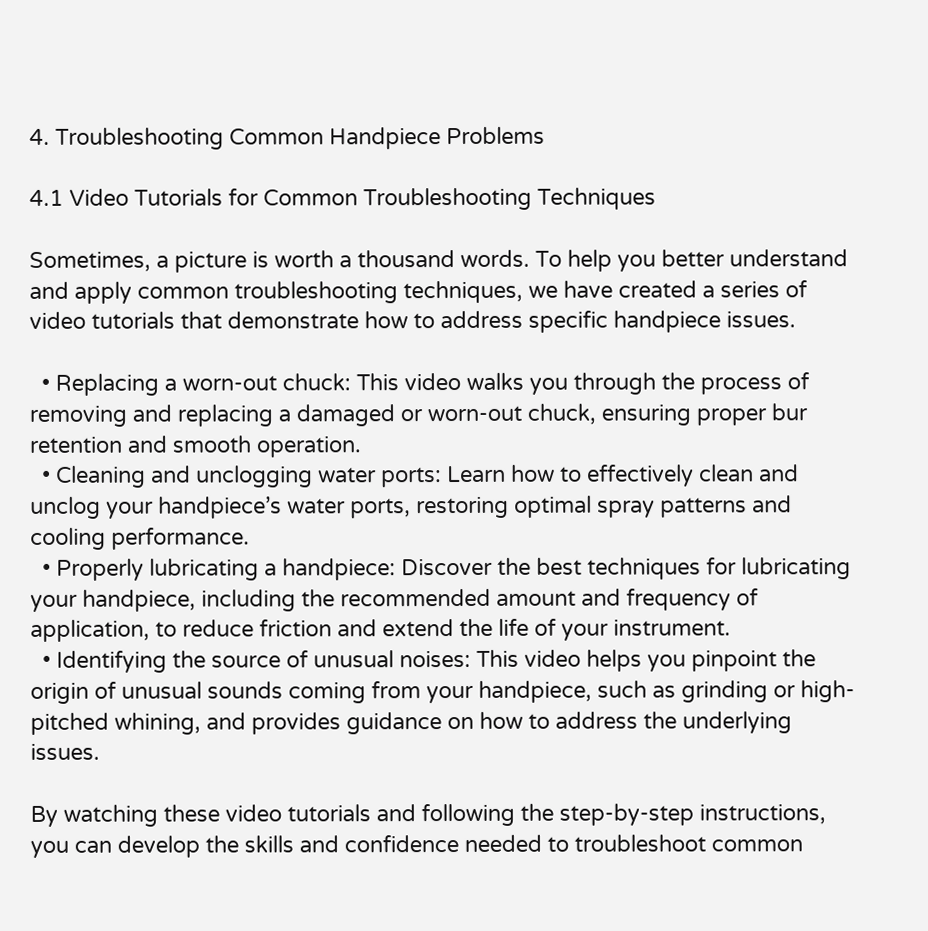4. Troubleshooting Common Handpiece Problems

4.1 Video Tutorials for Common Troubleshooting Techniques

Sometimes, a picture is worth a thousand words. To help you better understand and apply common troubleshooting techniques, we have created a series of video tutorials that demonstrate how to address specific handpiece issues.

  • Replacing a worn-out chuck: This video walks you through the process of removing and replacing a damaged or worn-out chuck, ensuring proper bur retention and smooth operation.
  • Cleaning and unclogging water ports: Learn how to effectively clean and unclog your handpiece’s water ports, restoring optimal spray patterns and cooling performance.
  • Properly lubricating a handpiece: Discover the best techniques for lubricating your handpiece, including the recommended amount and frequency of application, to reduce friction and extend the life of your instrument.
  • Identifying the source of unusual noises: This video helps you pinpoint the origin of unusual sounds coming from your handpiece, such as grinding or high-pitched whining, and provides guidance on how to address the underlying issues.

By watching these video tutorials and following the step-by-step instructions, you can develop the skills and confidence needed to troubleshoot common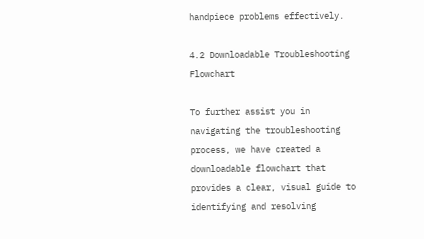handpiece problems effectively.

4.2 Downloadable Troubleshooting Flowchart

To further assist you in navigating the troubleshooting process, we have created a downloadable flowchart that provides a clear, visual guide to identifying and resolving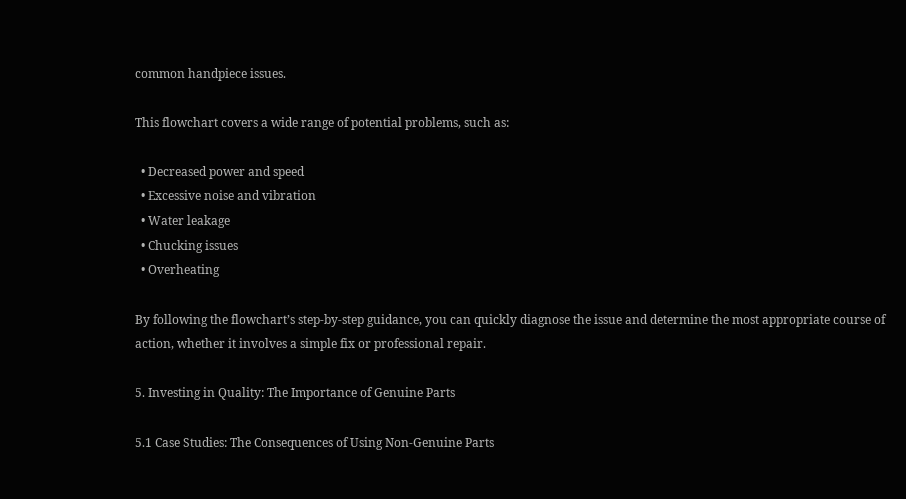common handpiece issues.

This flowchart covers a wide range of potential problems, such as:

  • Decreased power and speed
  • Excessive noise and vibration
  • Water leakage
  • Chucking issues
  • Overheating

By following the flowchart’s step-by-step guidance, you can quickly diagnose the issue and determine the most appropriate course of action, whether it involves a simple fix or professional repair.

5. Investing in Quality: The Importance of Genuine Parts

5.1 Case Studies: The Consequences of Using Non-Genuine Parts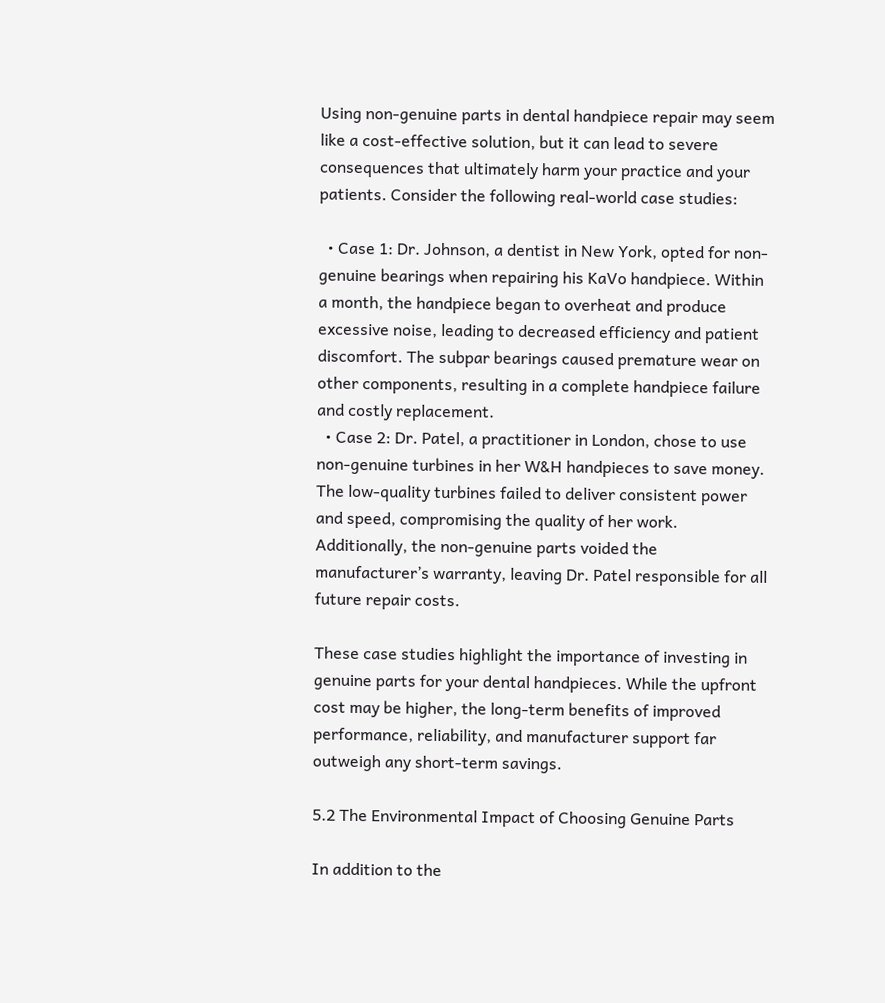Using non-genuine parts in dental handpiece repair may seem like a cost-effective solution, but it can lead to severe consequences that ultimately harm your practice and your patients. Consider the following real-world case studies:

  • Case 1: Dr. Johnson, a dentist in New York, opted for non-genuine bearings when repairing his KaVo handpiece. Within a month, the handpiece began to overheat and produce excessive noise, leading to decreased efficiency and patient discomfort. The subpar bearings caused premature wear on other components, resulting in a complete handpiece failure and costly replacement.
  • Case 2: Dr. Patel, a practitioner in London, chose to use non-genuine turbines in her W&H handpieces to save money. The low-quality turbines failed to deliver consistent power and speed, compromising the quality of her work. Additionally, the non-genuine parts voided the manufacturer’s warranty, leaving Dr. Patel responsible for all future repair costs.

These case studies highlight the importance of investing in genuine parts for your dental handpieces. While the upfront cost may be higher, the long-term benefits of improved performance, reliability, and manufacturer support far outweigh any short-term savings.

5.2 The Environmental Impact of Choosing Genuine Parts

In addition to the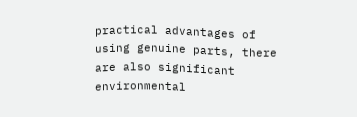practical advantages of using genuine parts, there are also significant environmental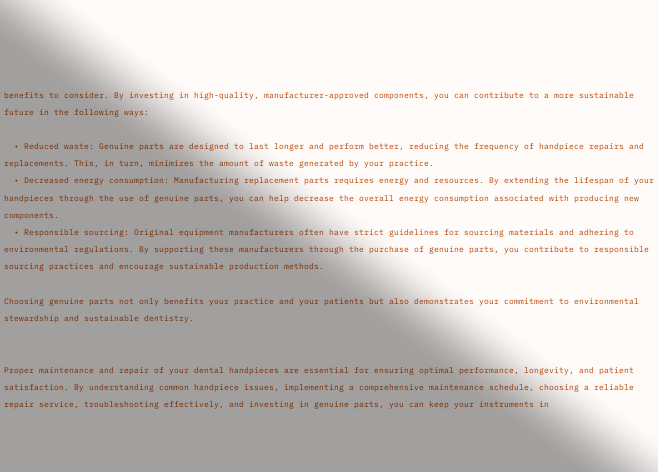benefits to consider. By investing in high-quality, manufacturer-approved components, you can contribute to a more sustainable future in the following ways:

  • Reduced waste: Genuine parts are designed to last longer and perform better, reducing the frequency of handpiece repairs and replacements. This, in turn, minimizes the amount of waste generated by your practice.
  • Decreased energy consumption: Manufacturing replacement parts requires energy and resources. By extending the lifespan of your handpieces through the use of genuine parts, you can help decrease the overall energy consumption associated with producing new components.
  • Responsible sourcing: Original equipment manufacturers often have strict guidelines for sourcing materials and adhering to environmental regulations. By supporting these manufacturers through the purchase of genuine parts, you contribute to responsible sourcing practices and encourage sustainable production methods.

Choosing genuine parts not only benefits your practice and your patients but also demonstrates your commitment to environmental stewardship and sustainable dentistry.


Proper maintenance and repair of your dental handpieces are essential for ensuring optimal performance, longevity, and patient satisfaction. By understanding common handpiece issues, implementing a comprehensive maintenance schedule, choosing a reliable repair service, troubleshooting effectively, and investing in genuine parts, you can keep your instruments in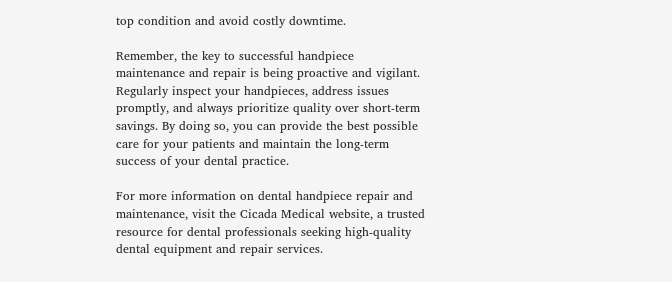top condition and avoid costly downtime.

Remember, the key to successful handpiece maintenance and repair is being proactive and vigilant. Regularly inspect your handpieces, address issues promptly, and always prioritize quality over short-term savings. By doing so, you can provide the best possible care for your patients and maintain the long-term success of your dental practice.

For more information on dental handpiece repair and maintenance, visit the Cicada Medical website, a trusted resource for dental professionals seeking high-quality dental equipment and repair services.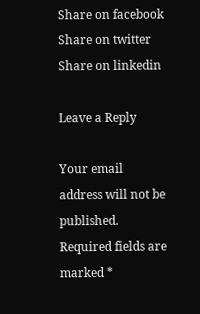Share on facebook
Share on twitter
Share on linkedin

Leave a Reply

Your email address will not be published. Required fields are marked *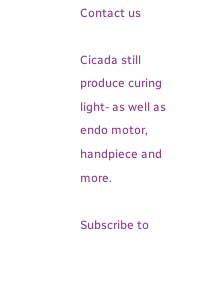Contact us

Cicada still produce curing light- as well as endo motor, handpiece and more.

Subscribe to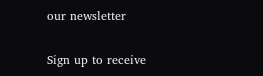our newsletter

Sign up to receive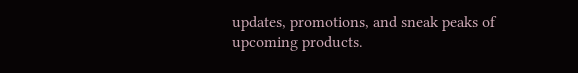updates, promotions, and sneak peaks of upcoming products.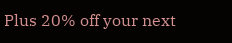Plus 20% off your next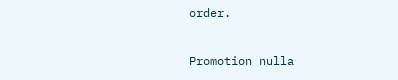order.

Promotion nulla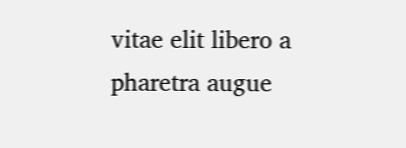vitae elit libero a pharetra augue